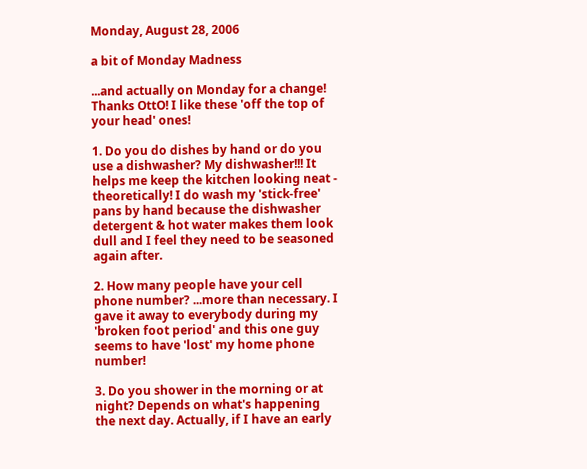Monday, August 28, 2006

a bit of Monday Madness

...and actually on Monday for a change! Thanks OttO! I like these 'off the top of your head' ones!

1. Do you do dishes by hand or do you use a dishwasher? My dishwasher!!! It helps me keep the kitchen looking neat - theoretically! I do wash my 'stick-free' pans by hand because the dishwasher detergent & hot water makes them look dull and I feel they need to be seasoned again after.

2. How many people have your cell phone number? ...more than necessary. I gave it away to everybody during my 'broken foot period' and this one guy seems to have 'lost' my home phone number!

3. Do you shower in the morning or at night? Depends on what's happening the next day. Actually, if I have an early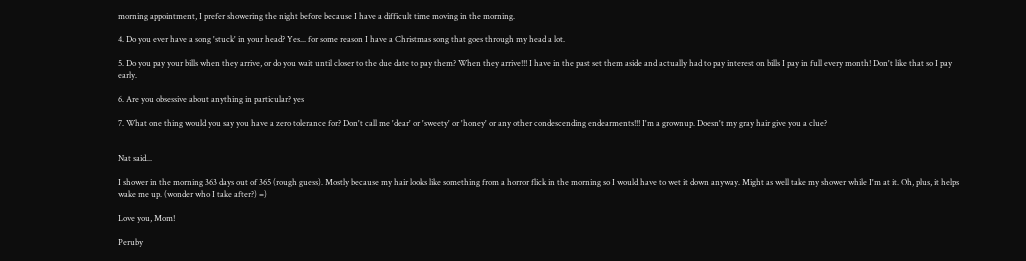morning appointment, I prefer showering the night before because I have a difficult time moving in the morning.

4. Do you ever have a song 'stuck' in your head? Yes... for some reason I have a Christmas song that goes through my head a lot.

5. Do you pay your bills when they arrive, or do you wait until closer to the due date to pay them? When they arrive!!! I have in the past set them aside and actually had to pay interest on bills I pay in full every month! Don't like that so I pay early.

6. Are you obsessive about anything in particular? yes

7. What one thing would you say you have a zero tolerance for? Don't call me 'dear' or 'sweety' or 'honey' or any other condescending endearments!!! I'm a grownup. Doesn't my gray hair give you a clue?


Nat said...

I shower in the morning 363 days out of 365 (rough guess). Mostly because my hair looks like something from a horror flick in the morning so I would have to wet it down anyway. Might as well take my shower while I'm at it. Oh, plus, it helps wake me up. (wonder who I take after?) =)

Love you, Mom!

Peruby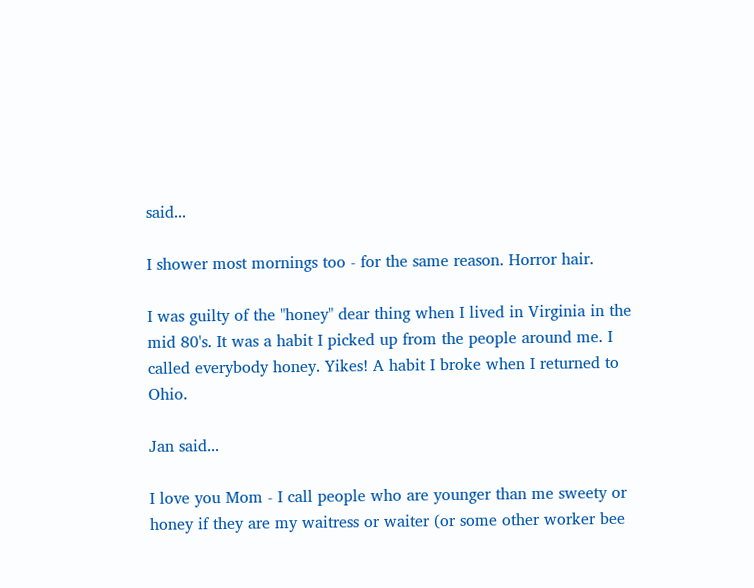said...

I shower most mornings too - for the same reason. Horror hair.

I was guilty of the "honey" dear thing when I lived in Virginia in the mid 80's. It was a habit I picked up from the people around me. I called everybody honey. Yikes! A habit I broke when I returned to Ohio.

Jan said...

I love you Mom - I call people who are younger than me sweety or honey if they are my waitress or waiter (or some other worker bee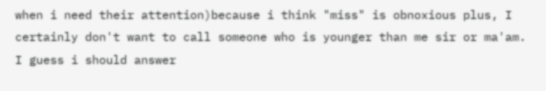when i need their attention)because i think "miss" is obnoxious plus, I certainly don't want to call someone who is younger than me sir or ma'am. I guess i should answer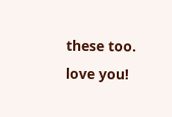these too. love you!